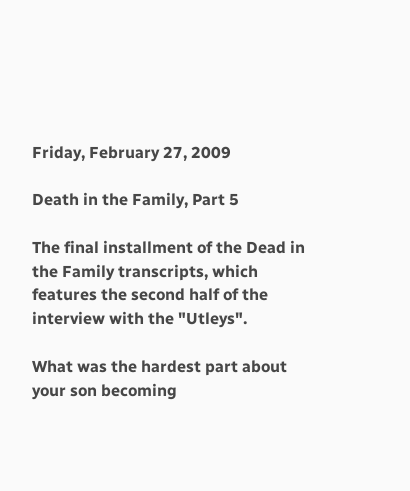Friday, February 27, 2009

Death in the Family, Part 5

The final installment of the Dead in the Family transcripts, which features the second half of the interview with the "Utleys".

What was the hardest part about your son becoming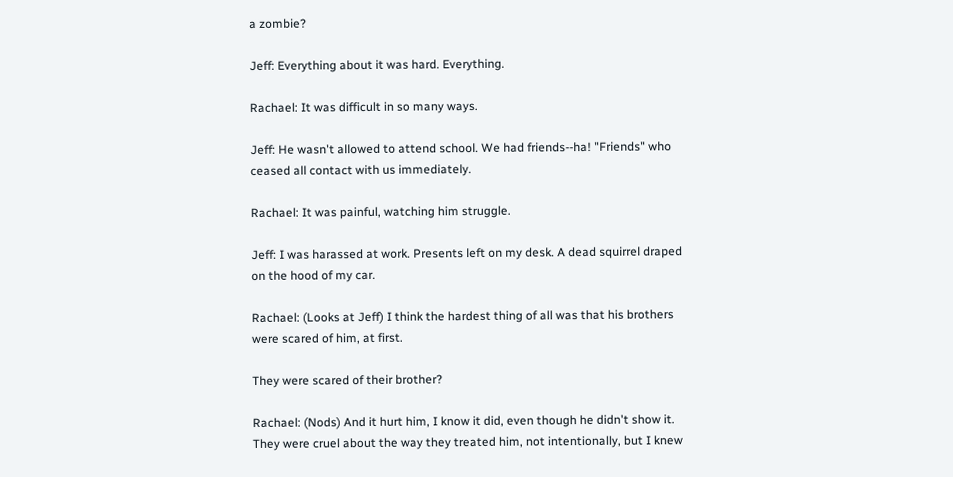a zombie?

Jeff: Everything about it was hard. Everything.

Rachael: It was difficult in so many ways.

Jeff: He wasn't allowed to attend school. We had friends--ha! "Friends" who ceased all contact with us immediately.

Rachael: It was painful, watching him struggle.

Jeff: I was harassed at work. Presents left on my desk. A dead squirrel draped on the hood of my car.

Rachael: (Looks at Jeff) I think the hardest thing of all was that his brothers were scared of him, at first.

They were scared of their brother?

Rachael: (Nods) And it hurt him, I know it did, even though he didn't show it. They were cruel about the way they treated him, not intentionally, but I knew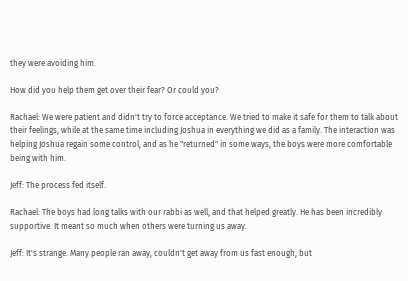they were avoiding him.

How did you help them get over their fear? Or could you?

Rachael: We were patient and didn't try to force acceptance. We tried to make it safe for them to talk about their feelings, while at the same time including Joshua in everything we did as a family. The interaction was helping Joshua regain some control, and as he "returned" in some ways, the boys were more comfortable being with him.

Jeff: The process fed itself.

Rachael: The boys had long talks with our rabbi as well, and that helped greatly. He has been incredibly supportive. It meant so much when others were turning us away.

Jeff: It's strange. Many people ran away, couldn't get away from us fast enough, but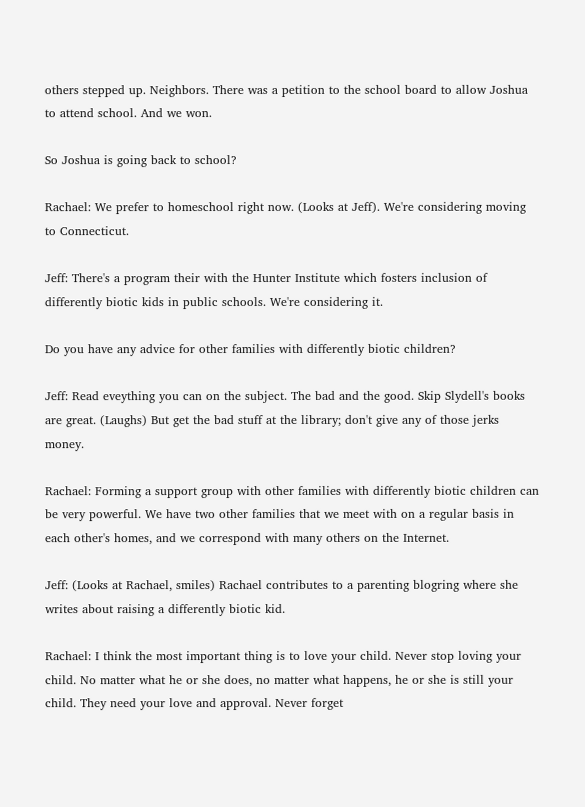others stepped up. Neighbors. There was a petition to the school board to allow Joshua to attend school. And we won.

So Joshua is going back to school?

Rachael: We prefer to homeschool right now. (Looks at Jeff). We're considering moving to Connecticut.

Jeff: There's a program their with the Hunter Institute which fosters inclusion of differently biotic kids in public schools. We're considering it.

Do you have any advice for other families with differently biotic children?

Jeff: Read eveything you can on the subject. The bad and the good. Skip Slydell's books are great. (Laughs) But get the bad stuff at the library; don't give any of those jerks money.

Rachael: Forming a support group with other families with differently biotic children can be very powerful. We have two other families that we meet with on a regular basis in each other's homes, and we correspond with many others on the Internet.

Jeff: (Looks at Rachael, smiles) Rachael contributes to a parenting blogring where she writes about raising a differently biotic kid.

Rachael: I think the most important thing is to love your child. Never stop loving your child. No matter what he or she does, no matter what happens, he or she is still your child. They need your love and approval. Never forget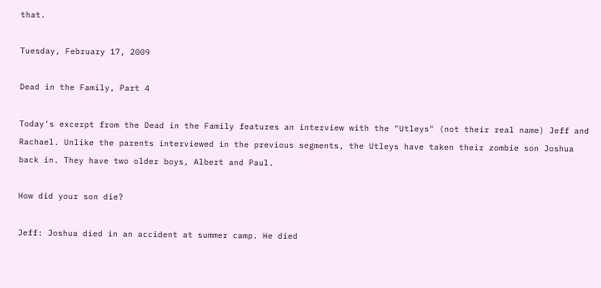that.

Tuesday, February 17, 2009

Dead in the Family, Part 4

Today's excerpt from the Dead in the Family features an interview with the "Utleys" (not their real name) Jeff and Rachael. Unlike the parents interviewed in the previous segments, the Utleys have taken their zombie son Joshua back in. They have two older boys, Albert and Paul.

How did your son die?

Jeff: Joshua died in an accident at summer camp. He died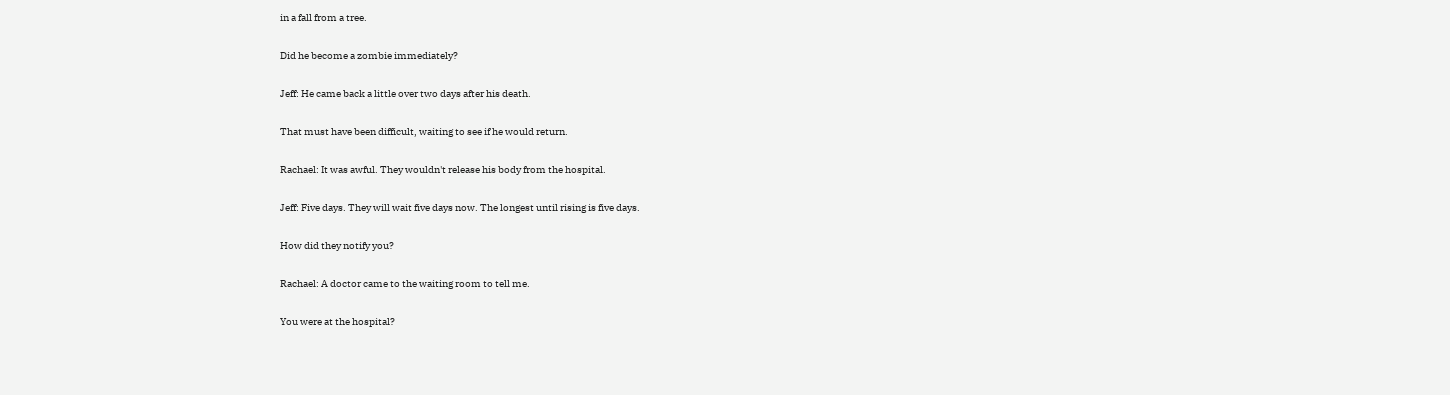in a fall from a tree.

Did he become a zombie immediately?

Jeff: He came back a little over two days after his death.

That must have been difficult, waiting to see if he would return.

Rachael: It was awful. They wouldn't release his body from the hospital.

Jeff: Five days. They will wait five days now. The longest until rising is five days.

How did they notify you?

Rachael: A doctor came to the waiting room to tell me.

You were at the hospital?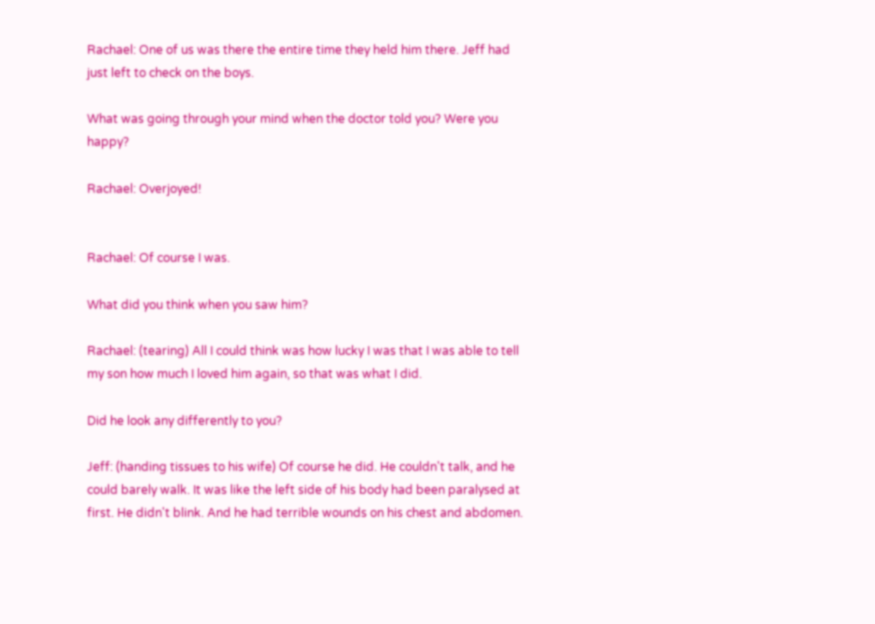Rachael: One of us was there the entire time they held him there. Jeff had just left to check on the boys.

What was going through your mind when the doctor told you? Were you happy?

Rachael: Overjoyed!


Rachael: Of course I was.

What did you think when you saw him?

Rachael: (tearing) All I could think was how lucky I was that I was able to tell my son how much I loved him again, so that was what I did.

Did he look any differently to you?

Jeff: (handing tissues to his wife) Of course he did. He couldn't talk, and he could barely walk. It was like the left side of his body had been paralysed at first. He didn't blink. And he had terrible wounds on his chest and abdomen.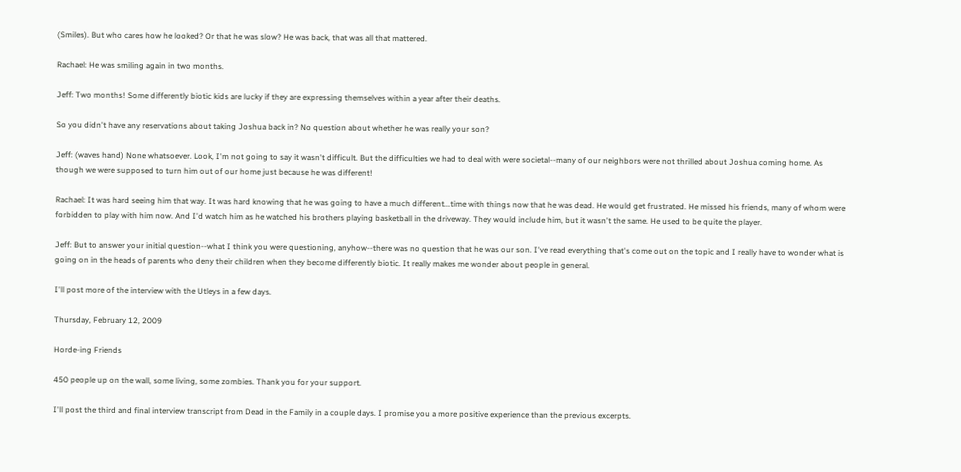(Smiles). But who cares how he looked? Or that he was slow? He was back, that was all that mattered.

Rachael: He was smiling again in two months.

Jeff: Two months! Some differently biotic kids are lucky if they are expressing themselves within a year after their deaths.

So you didn't have any reservations about taking Joshua back in? No question about whether he was really your son?

Jeff: (waves hand) None whatsoever. Look, I'm not going to say it wasn't difficult. But the difficulties we had to deal with were societal--many of our neighbors were not thrilled about Joshua coming home. As though we were supposed to turn him out of our home just because he was different!

Rachael: It was hard seeing him that way. It was hard knowing that he was going to have a much different...time with things now that he was dead. He would get frustrated. He missed his friends, many of whom were forbidden to play with him now. And I'd watch him as he watched his brothers playing basketball in the driveway. They would include him, but it wasn't the same. He used to be quite the player.

Jeff: But to answer your initial question--what I think you were questioning, anyhow--there was no question that he was our son. I've read everything that's come out on the topic and I really have to wonder what is going on in the heads of parents who deny their children when they become differently biotic. It really makes me wonder about people in general.

I'll post more of the interview with the Utleys in a few days.

Thursday, February 12, 2009

Horde-ing Friends

450 people up on the wall, some living, some zombies. Thank you for your support.

I'll post the third and final interview transcript from Dead in the Family in a couple days. I promise you a more positive experience than the previous excerpts.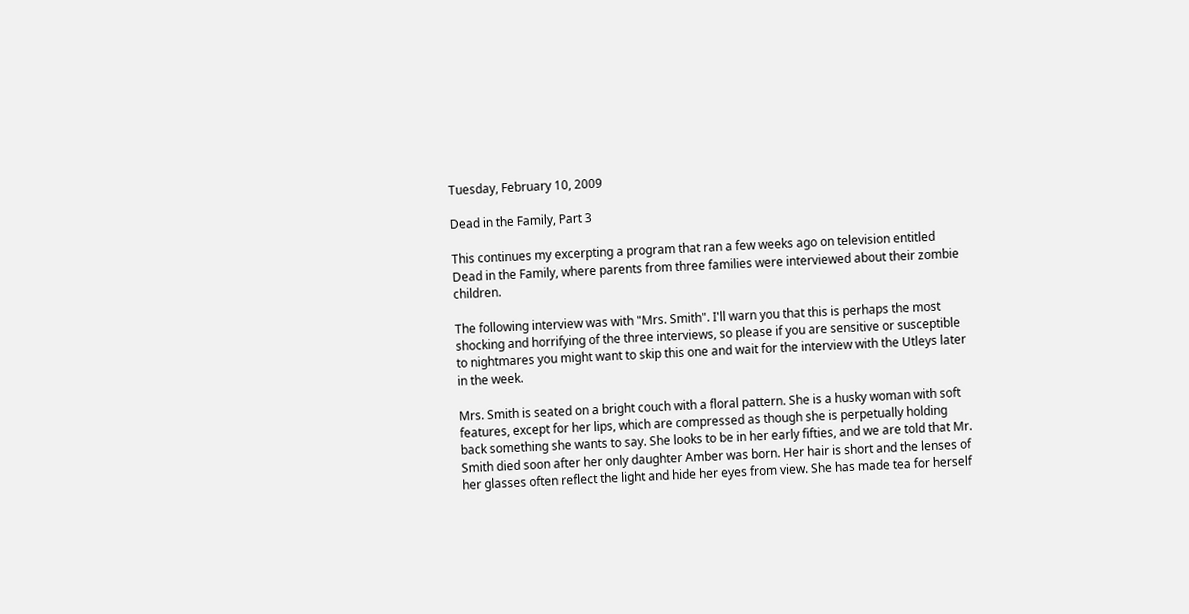Tuesday, February 10, 2009

Dead in the Family, Part 3

This continues my excerpting a program that ran a few weeks ago on television entitled Dead in the Family, where parents from three families were interviewed about their zombie children.

The following interview was with "Mrs. Smith". I'll warn you that this is perhaps the most shocking and horrifying of the three interviews, so please if you are sensitive or susceptible to nightmares you might want to skip this one and wait for the interview with the Utleys later in the week.

Mrs. Smith is seated on a bright couch with a floral pattern. She is a husky woman with soft features, except for her lips, which are compressed as though she is perpetually holding back something she wants to say. She looks to be in her early fifties, and we are told that Mr. Smith died soon after her only daughter Amber was born. Her hair is short and the lenses of her glasses often reflect the light and hide her eyes from view. She has made tea for herself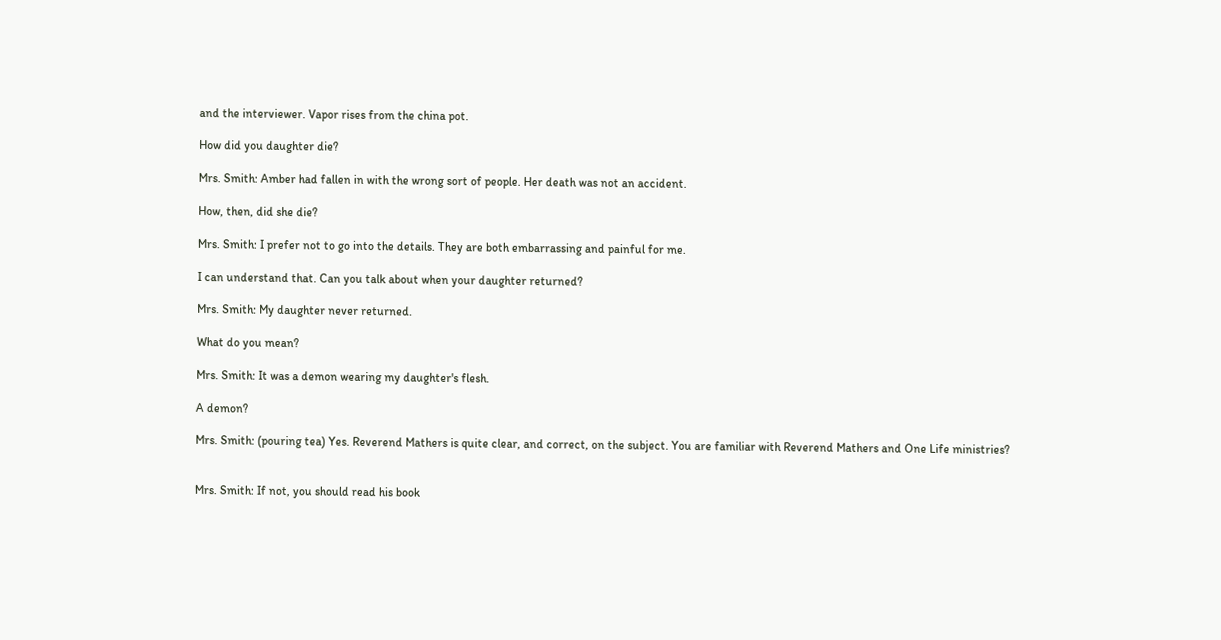and the interviewer. Vapor rises from the china pot.

How did you daughter die?

Mrs. Smith: Amber had fallen in with the wrong sort of people. Her death was not an accident.

How, then, did she die?

Mrs. Smith: I prefer not to go into the details. They are both embarrassing and painful for me.

I can understand that. Can you talk about when your daughter returned?

Mrs. Smith: My daughter never returned.

What do you mean?

Mrs. Smith: It was a demon wearing my daughter's flesh.

A demon?

Mrs. Smith: (pouring tea) Yes. Reverend Mathers is quite clear, and correct, on the subject. You are familiar with Reverend Mathers and One Life ministries?


Mrs. Smith: If not, you should read his book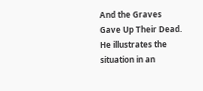And the Graves Gave Up Their Dead. He illustrates the situation in an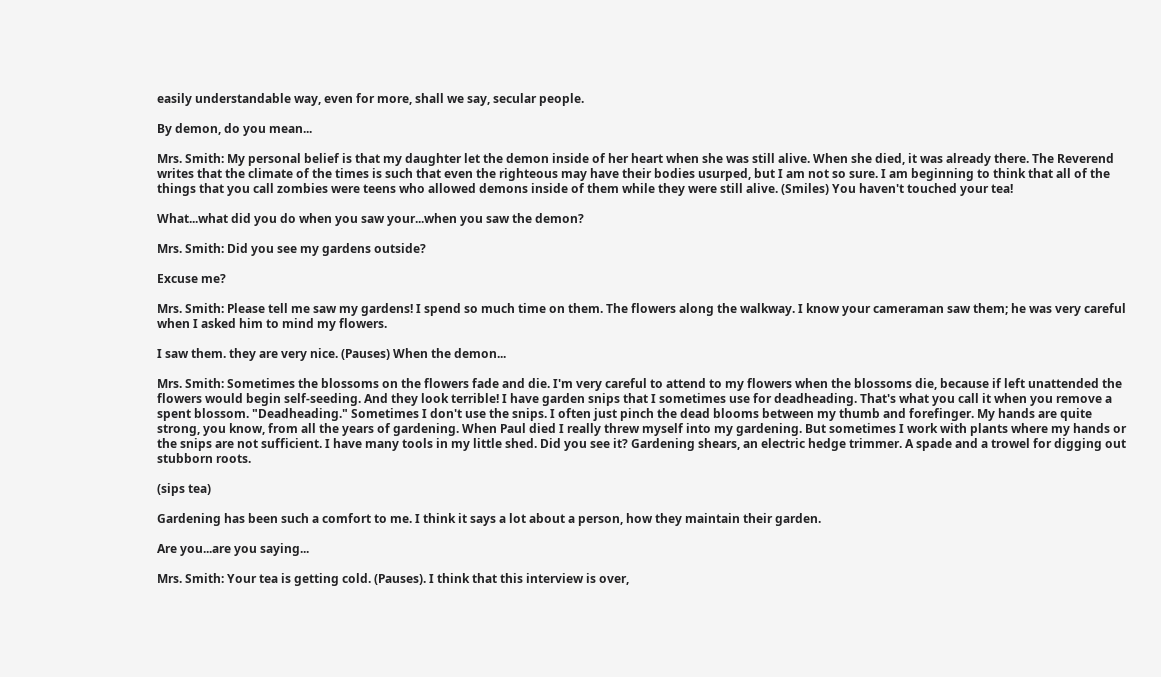easily understandable way, even for more, shall we say, secular people.

By demon, do you mean...

Mrs. Smith: My personal belief is that my daughter let the demon inside of her heart when she was still alive. When she died, it was already there. The Reverend writes that the climate of the times is such that even the righteous may have their bodies usurped, but I am not so sure. I am beginning to think that all of the things that you call zombies were teens who allowed demons inside of them while they were still alive. (Smiles) You haven't touched your tea!

What...what did you do when you saw your...when you saw the demon?

Mrs. Smith: Did you see my gardens outside?

Excuse me?

Mrs. Smith: Please tell me saw my gardens! I spend so much time on them. The flowers along the walkway. I know your cameraman saw them; he was very careful when I asked him to mind my flowers.

I saw them. they are very nice. (Pauses) When the demon...

Mrs. Smith: Sometimes the blossoms on the flowers fade and die. I'm very careful to attend to my flowers when the blossoms die, because if left unattended the flowers would begin self-seeding. And they look terrible! I have garden snips that I sometimes use for deadheading. That's what you call it when you remove a spent blossom. "Deadheading." Sometimes I don't use the snips. I often just pinch the dead blooms between my thumb and forefinger. My hands are quite strong, you know, from all the years of gardening. When Paul died I really threw myself into my gardening. But sometimes I work with plants where my hands or the snips are not sufficient. I have many tools in my little shed. Did you see it? Gardening shears, an electric hedge trimmer. A spade and a trowel for digging out stubborn roots.

(sips tea)

Gardening has been such a comfort to me. I think it says a lot about a person, how they maintain their garden.

Are you...are you saying...

Mrs. Smith: Your tea is getting cold. (Pauses). I think that this interview is over,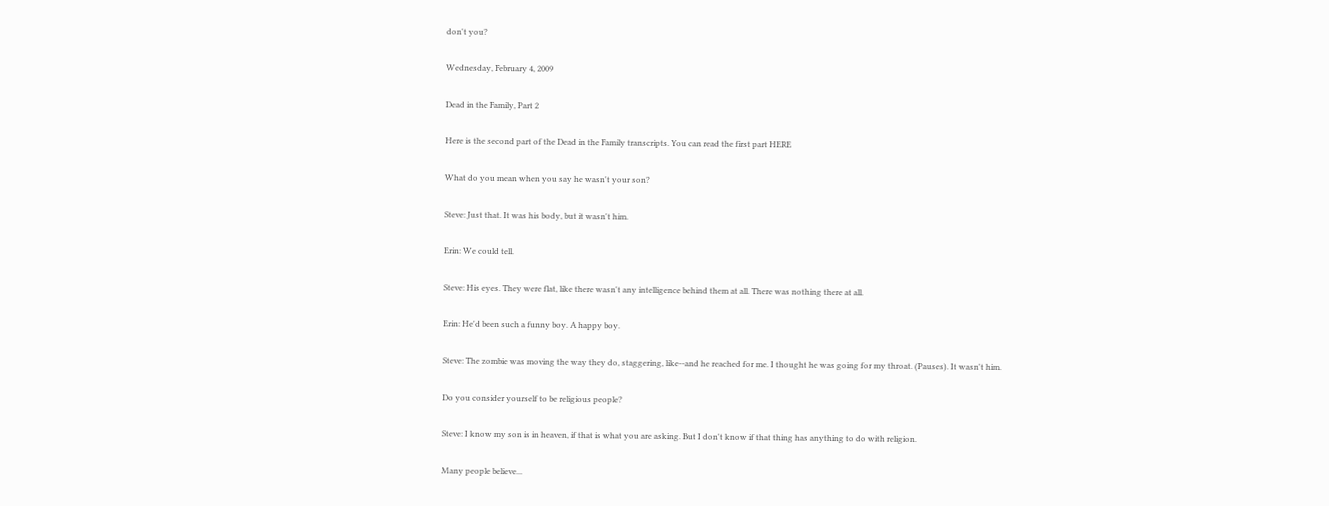don't you?

Wednesday, February 4, 2009

Dead in the Family, Part 2

Here is the second part of the Dead in the Family transcripts. You can read the first part HERE

What do you mean when you say he wasn't your son?

Steve: Just that. It was his body, but it wasn't him.

Erin: We could tell.

Steve: His eyes. They were flat, like there wasn't any intelligence behind them at all. There was nothing there at all.

Erin: He'd been such a funny boy. A happy boy.

Steve: The zombie was moving the way they do, staggering, like--and he reached for me. I thought he was going for my throat. (Pauses). It wasn't him.

Do you consider yourself to be religious people?

Steve: I know my son is in heaven, if that is what you are asking. But I don't know if that thing has anything to do with religion.

Many people believe...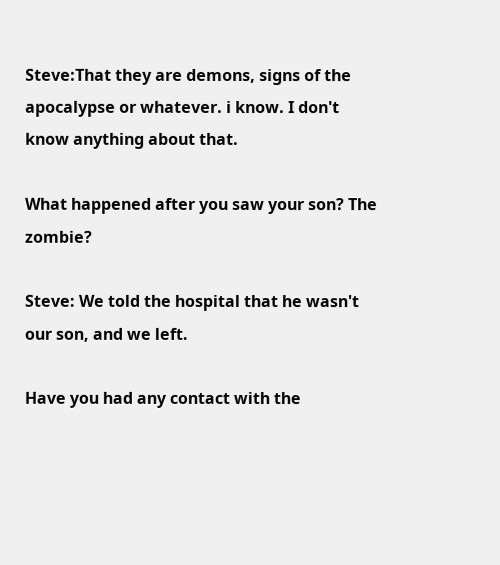Steve:That they are demons, signs of the apocalypse or whatever. i know. I don't know anything about that.

What happened after you saw your son? The zombie?

Steve: We told the hospital that he wasn't our son, and we left.

Have you had any contact with the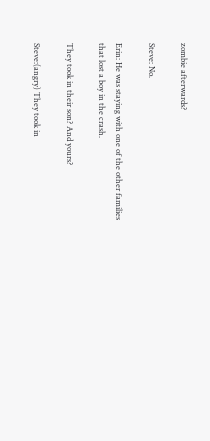zombie afterwards?

Steve: No.

Erin: He was staying with one of the other families that lost a boy in the crash.

They took in their son? And yours?

Steve:(angry) They took in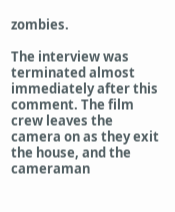zombies.

The interview was terminated almost immediately after this comment. The film crew leaves the camera on as they exit the house, and the cameraman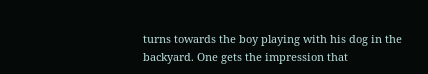turns towards the boy playing with his dog in the backyard. One gets the impression that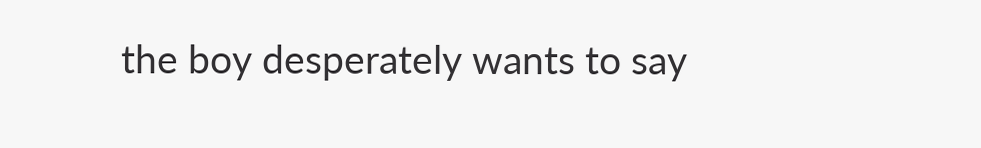the boy desperately wants to say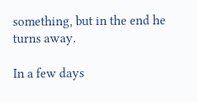something, but in the end he turns away.

In a few days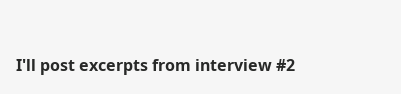I'll post excerpts from interview #2